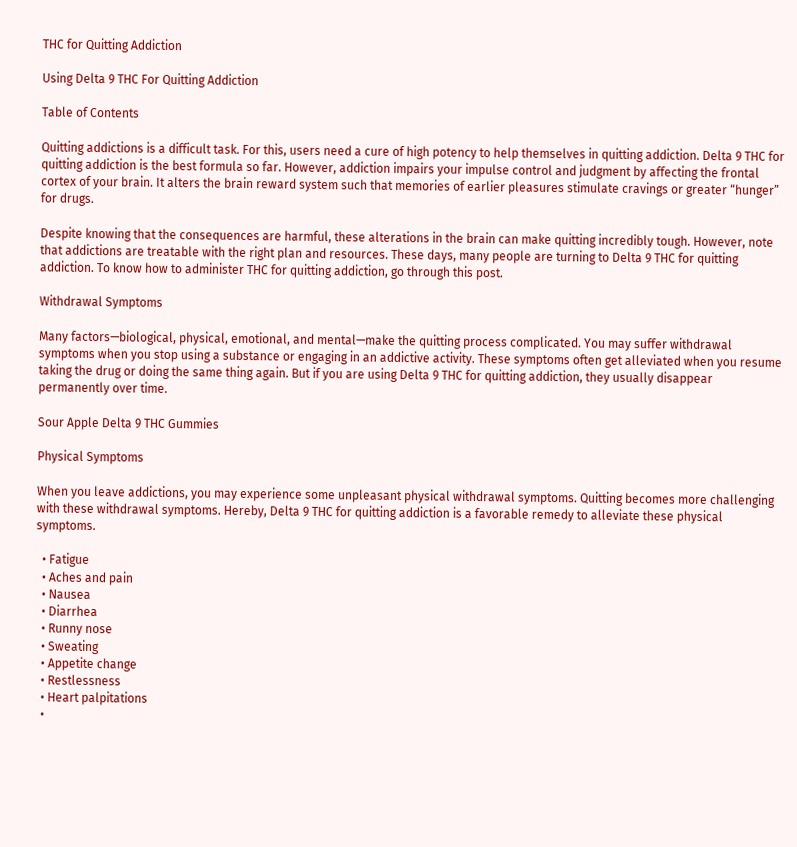THC for Quitting Addiction

Using Delta 9 THC For Quitting Addiction

Table of Contents

Quitting addictions is a difficult task. For this, users need a cure of high potency to help themselves in quitting addiction. Delta 9 THC for quitting addiction is the best formula so far. However, addiction impairs your impulse control and judgment by affecting the frontal cortex of your brain. It alters the brain reward system such that memories of earlier pleasures stimulate cravings or greater “hunger” for drugs.

Despite knowing that the consequences are harmful, these alterations in the brain can make quitting incredibly tough. However, note that addictions are treatable with the right plan and resources. These days, many people are turning to Delta 9 THC for quitting addiction. To know how to administer THC for quitting addiction, go through this post.

Withdrawal Symptoms

Many factors—biological, physical, emotional, and mental—make the quitting process complicated. You may suffer withdrawal symptoms when you stop using a substance or engaging in an addictive activity. These symptoms often get alleviated when you resume taking the drug or doing the same thing again. But if you are using Delta 9 THC for quitting addiction, they usually disappear permanently over time.

Sour Apple Delta 9 THC Gummies

Physical Symptoms

When you leave addictions, you may experience some unpleasant physical withdrawal symptoms. Quitting becomes more challenging with these withdrawal symptoms. Hereby, Delta 9 THC for quitting addiction is a favorable remedy to alleviate these physical symptoms.

  • Fatigue
  • Aches and pain
  • Nausea
  • Diarrhea
  • Runny nose
  • Sweating
  • Appetite change
  • Restlessness
  • Heart palpitations
  •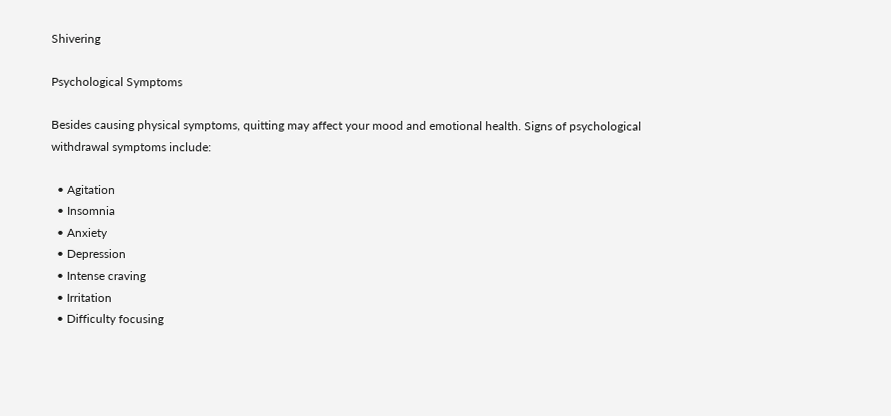Shivering

Psychological Symptoms

Besides causing physical symptoms, quitting may affect your mood and emotional health. Signs of psychological withdrawal symptoms include:

  • Agitation
  • Insomnia
  • Anxiety
  • Depression
  • Intense craving
  • Irritation
  • Difficulty focusing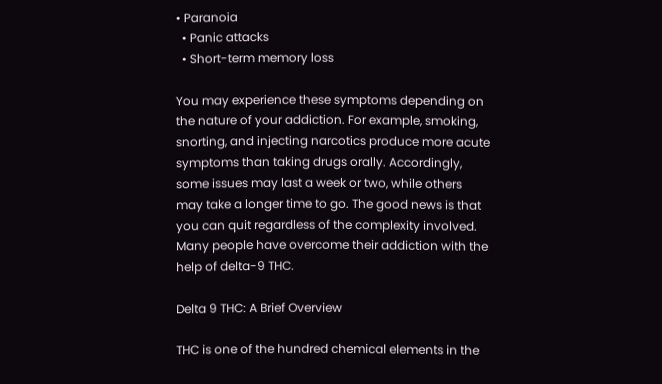• Paranoia
  • Panic attacks
  • Short-term memory loss

You may experience these symptoms depending on the nature of your addiction. For example, smoking, snorting, and injecting narcotics produce more acute symptoms than taking drugs orally. Accordingly, some issues may last a week or two, while others may take a longer time to go. The good news is that you can quit regardless of the complexity involved. Many people have overcome their addiction with the help of delta-9 THC.

Delta 9 THC: A Brief Overview

THC is one of the hundred chemical elements in the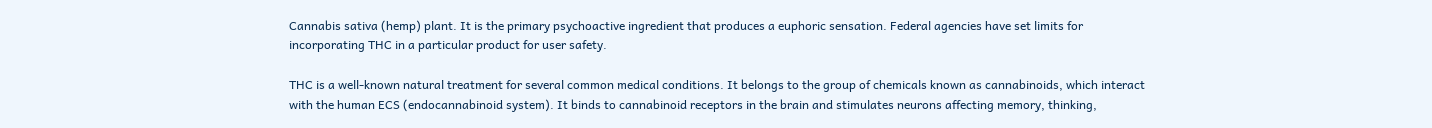Cannabis sativa (hemp) plant. It is the primary psychoactive ingredient that produces a euphoric sensation. Federal agencies have set limits for incorporating THC in a particular product for user safety.

THC is a well-known natural treatment for several common medical conditions. It belongs to the group of chemicals known as cannabinoids, which interact with the human ECS (endocannabinoid system). It binds to cannabinoid receptors in the brain and stimulates neurons affecting memory, thinking,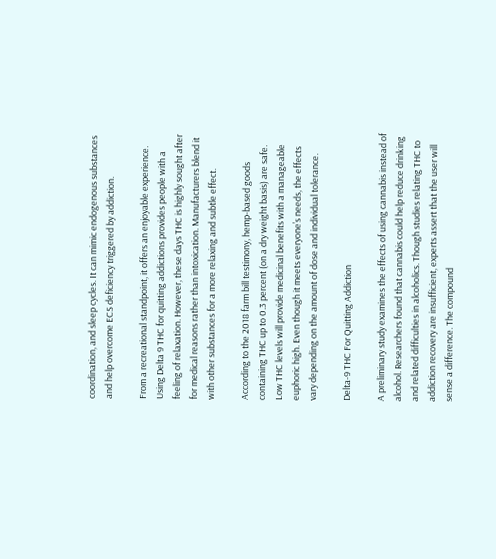coordination, and sleep cycles. It can mimic endogenous substances and help overcome ECS deficiency triggered by addiction.

From a recreational standpoint, it offers an enjoyable experience. Using Delta 9 THC for quitting addictions provides people with a feeling of relaxation. However, these days THC is highly sought after for medical reasons rather than intoxication. Manufacturers blend it with other substances for a more relaxing and subtle effect.

According to the 2018 farm bill testimony, hemp-based goods containing THC up to 0.3 percent (on a dry weight basis) are safe. Low THC levels will provide medicinal benefits with a manageable euphoric high. Even though it meets everyone’s needs, the effects vary depending on the amount of dose and individual tolerance.

Delta-9 THC For Quitting Addiction

A preliminary study examines the effects of using cannabis instead of alcohol. Researchers found that cannabis could help reduce drinking and related difficulties in alcoholics. Though studies relating THC to addiction recovery are insufficient, experts assert that the user will sense a difference. The compound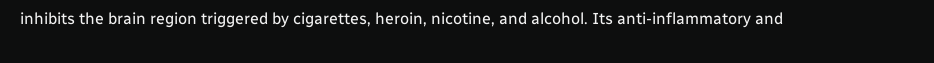inhibits the brain region triggered by cigarettes, heroin, nicotine, and alcohol. Its anti-inflammatory and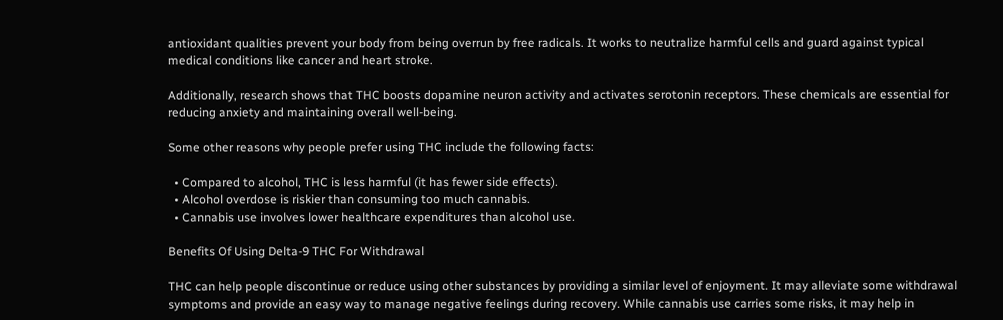antioxidant qualities prevent your body from being overrun by free radicals. It works to neutralize harmful cells and guard against typical medical conditions like cancer and heart stroke.

Additionally, research shows that THC boosts dopamine neuron activity and activates serotonin receptors. These chemicals are essential for reducing anxiety and maintaining overall well-being.

Some other reasons why people prefer using THC include the following facts:

  • Compared to alcohol, THC is less harmful (it has fewer side effects).
  • Alcohol overdose is riskier than consuming too much cannabis.
  • Cannabis use involves lower healthcare expenditures than alcohol use.

Benefits Of Using Delta-9 THC For Withdrawal

THC can help people discontinue or reduce using other substances by providing a similar level of enjoyment. It may alleviate some withdrawal symptoms and provide an easy way to manage negative feelings during recovery. While cannabis use carries some risks, it may help in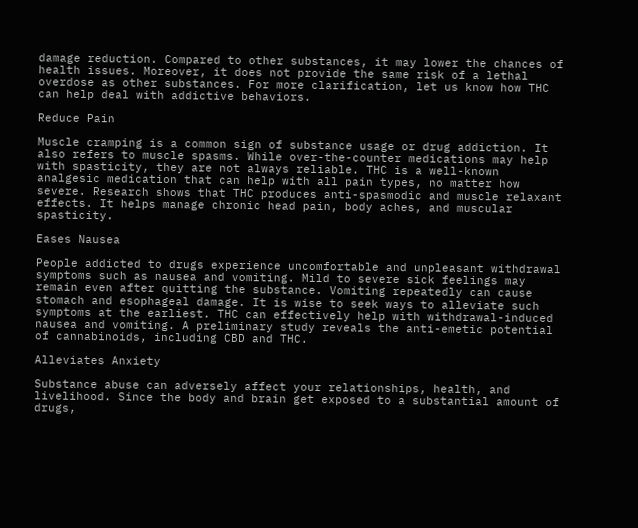damage reduction. Compared to other substances, it may lower the chances of health issues. Moreover, it does not provide the same risk of a lethal overdose as other substances. For more clarification, let us know how THC can help deal with addictive behaviors.

Reduce Pain

Muscle cramping is a common sign of substance usage or drug addiction. It also refers to muscle spasms. While over-the-counter medications may help with spasticity, they are not always reliable. THC is a well-known analgesic medication that can help with all pain types, no matter how severe. Research shows that THC produces anti-spasmodic and muscle relaxant effects. It helps manage chronic head pain, body aches, and muscular spasticity.

Eases Nausea

People addicted to drugs experience uncomfortable and unpleasant withdrawal symptoms such as nausea and vomiting. Mild to severe sick feelings may remain even after quitting the substance. Vomiting repeatedly can cause stomach and esophageal damage. It is wise to seek ways to alleviate such symptoms at the earliest. THC can effectively help with withdrawal-induced nausea and vomiting. A preliminary study reveals the anti-emetic potential of cannabinoids, including CBD and THC.

Alleviates Anxiety

Substance abuse can adversely affect your relationships, health, and livelihood. Since the body and brain get exposed to a substantial amount of drugs,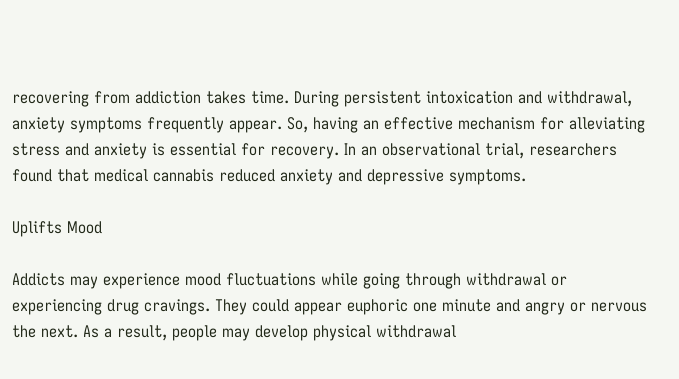recovering from addiction takes time. During persistent intoxication and withdrawal, anxiety symptoms frequently appear. So, having an effective mechanism for alleviating stress and anxiety is essential for recovery. In an observational trial, researchers found that medical cannabis reduced anxiety and depressive symptoms.

Uplifts Mood

Addicts may experience mood fluctuations while going through withdrawal or experiencing drug cravings. They could appear euphoric one minute and angry or nervous the next. As a result, people may develop physical withdrawal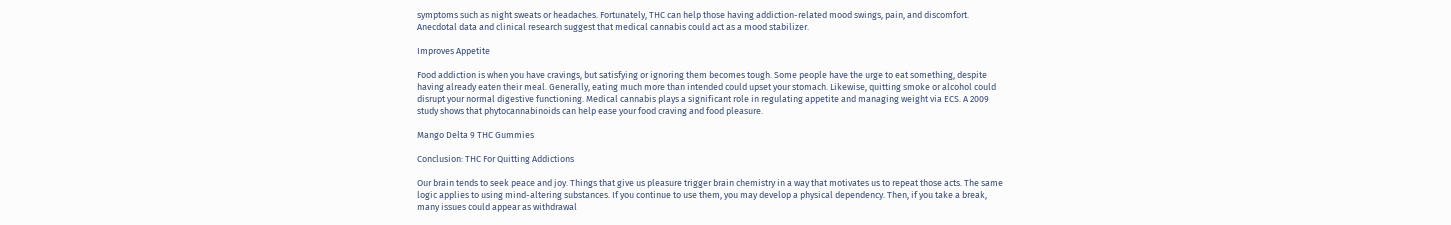symptoms such as night sweats or headaches. Fortunately, THC can help those having addiction-related mood swings, pain, and discomfort. Anecdotal data and clinical research suggest that medical cannabis could act as a mood stabilizer.

Improves Appetite

Food addiction is when you have cravings, but satisfying or ignoring them becomes tough. Some people have the urge to eat something, despite having already eaten their meal. Generally, eating much more than intended could upset your stomach. Likewise, quitting smoke or alcohol could disrupt your normal digestive functioning. Medical cannabis plays a significant role in regulating appetite and managing weight via ECS. A 2009 study shows that phytocannabinoids can help ease your food craving and food pleasure.

Mango Delta 9 THC Gummies

Conclusion: THC For Quitting Addictions

Our brain tends to seek peace and joy. Things that give us pleasure trigger brain chemistry in a way that motivates us to repeat those acts. The same logic applies to using mind-altering substances. If you continue to use them, you may develop a physical dependency. Then, if you take a break, many issues could appear as withdrawal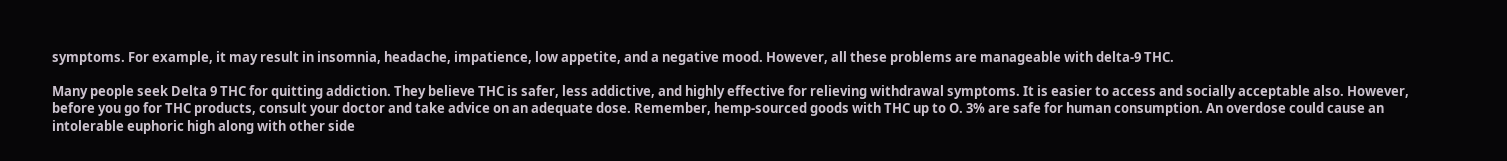symptoms. For example, it may result in insomnia, headache, impatience, low appetite, and a negative mood. However, all these problems are manageable with delta-9 THC.

Many people seek Delta 9 THC for quitting addiction. They believe THC is safer, less addictive, and highly effective for relieving withdrawal symptoms. It is easier to access and socially acceptable also. However, before you go for THC products, consult your doctor and take advice on an adequate dose. Remember, hemp-sourced goods with THC up to O. 3% are safe for human consumption. An overdose could cause an intolerable euphoric high along with other side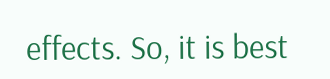effects. So, it is best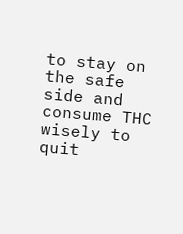to stay on the safe side and consume THC wisely to quit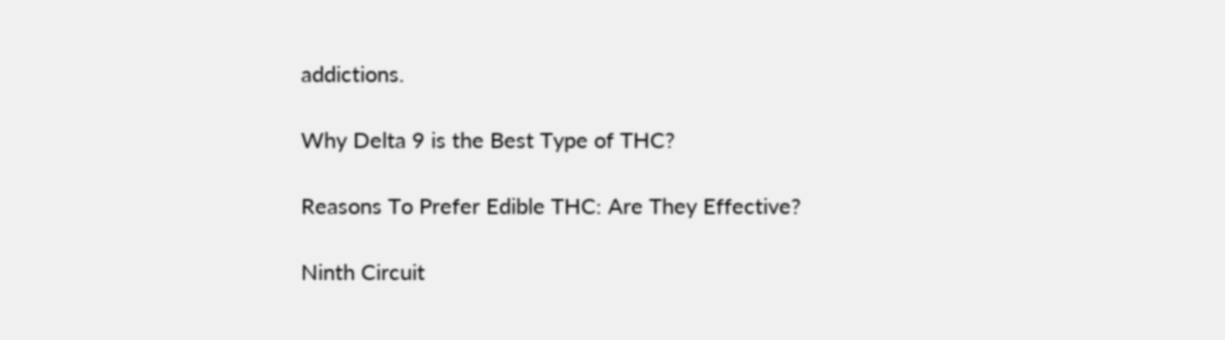addictions.

Why Delta 9 is the Best Type of THC?

Reasons To Prefer Edible THC: Are They Effective?

Ninth Circuit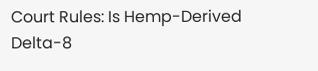Court Rules: Is Hemp-Derived Delta-8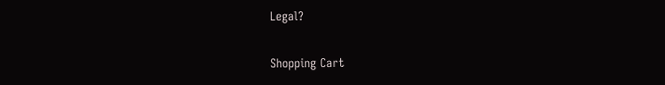Legal?

Shopping Cart